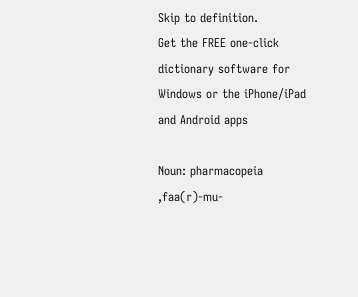Skip to definition.
Get the FREE one-click dictionary software for Windows or the iPhone/iPad and Android apps

Noun: pharmacopeia  ,faa(r)-mu-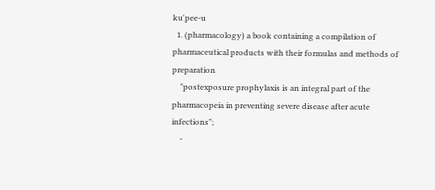ku'pee-u
  1. (pharmacology) a book containing a compilation of pharmaceutical products with their formulas and methods of preparation
    "postexposure prophylaxis is an integral part of the pharmacopeia in preventing severe disease after acute infections";
    -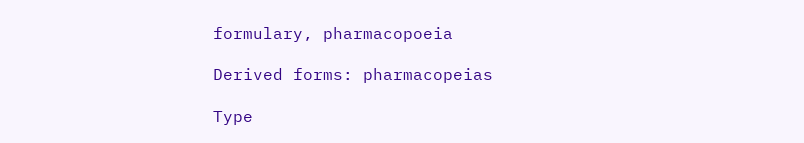formulary, pharmacopoeia

Derived forms: pharmacopeias

Type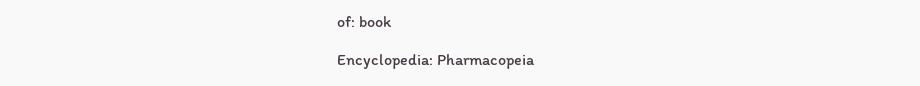of: book

Encyclopedia: Pharmacopeia